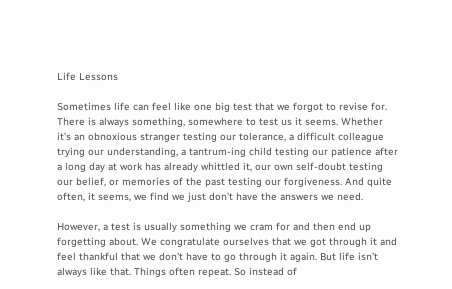Life Lessons

Sometimes life can feel like one big test that we forgot to revise for. There is always something, somewhere to test us it seems. Whether it’s an obnoxious stranger testing our tolerance, a difficult colleague trying our understanding, a tantrum-ing child testing our patience after a long day at work has already whittled it, our own self-doubt testing our belief, or memories of the past testing our forgiveness. And quite often, it seems, we find we just don’t have the answers we need.

However, a test is usually something we cram for and then end up forgetting about. We congratulate ourselves that we got through it and feel thankful that we don’t have to go through it again. But life isn’t always like that. Things often repeat. So instead of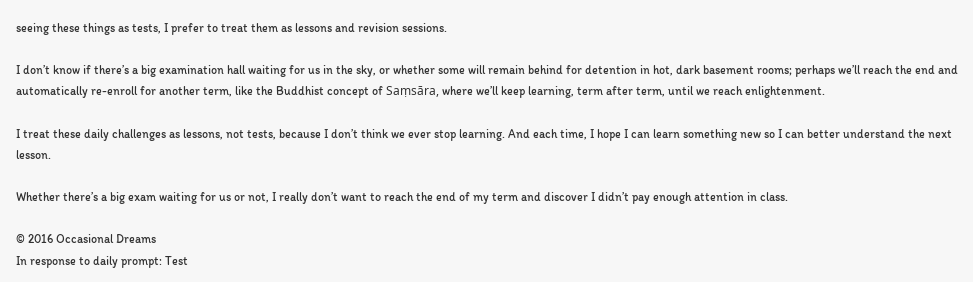seeing these things as tests, I prefer to treat them as lessons and revision sessions.

I don’t know if there’s a big examination hall waiting for us in the sky, or whether some will remain behind for detention in hot, dark basement rooms; perhaps we’ll reach the end and automatically re-enroll for another term, like the Buddhist concept of Saṃsāra, where we’ll keep learning, term after term, until we reach enlightenment.

I treat these daily challenges as lessons, not tests, because I don’t think we ever stop learning. And each time, I hope I can learn something new so I can better understand the next lesson.

Whether there’s a big exam waiting for us or not, I really don’t want to reach the end of my term and discover I didn’t pay enough attention in class.

© 2016 Occasional Dreams
In response to daily prompt: Test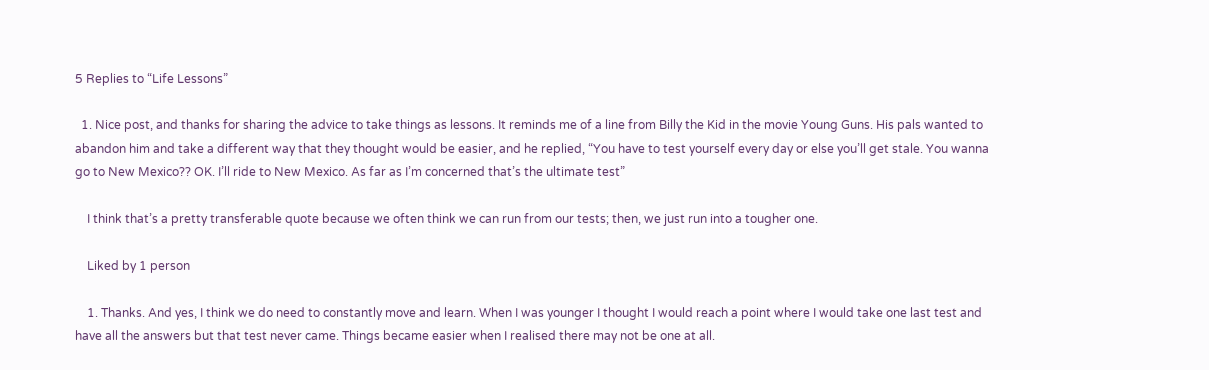5 Replies to “Life Lessons”

  1. Nice post, and thanks for sharing the advice to take things as lessons. It reminds me of a line from Billy the Kid in the movie Young Guns. His pals wanted to abandon him and take a different way that they thought would be easier, and he replied, “You have to test yourself every day or else you’ll get stale. You wanna go to New Mexico?? OK. I’ll ride to New Mexico. As far as I’m concerned that’s the ultimate test”

    I think that’s a pretty transferable quote because we often think we can run from our tests; then, we just run into a tougher one.

    Liked by 1 person

    1. Thanks. And yes, I think we do need to constantly move and learn. When I was younger I thought I would reach a point where I would take one last test and have all the answers but that test never came. Things became easier when I realised there may not be one at all.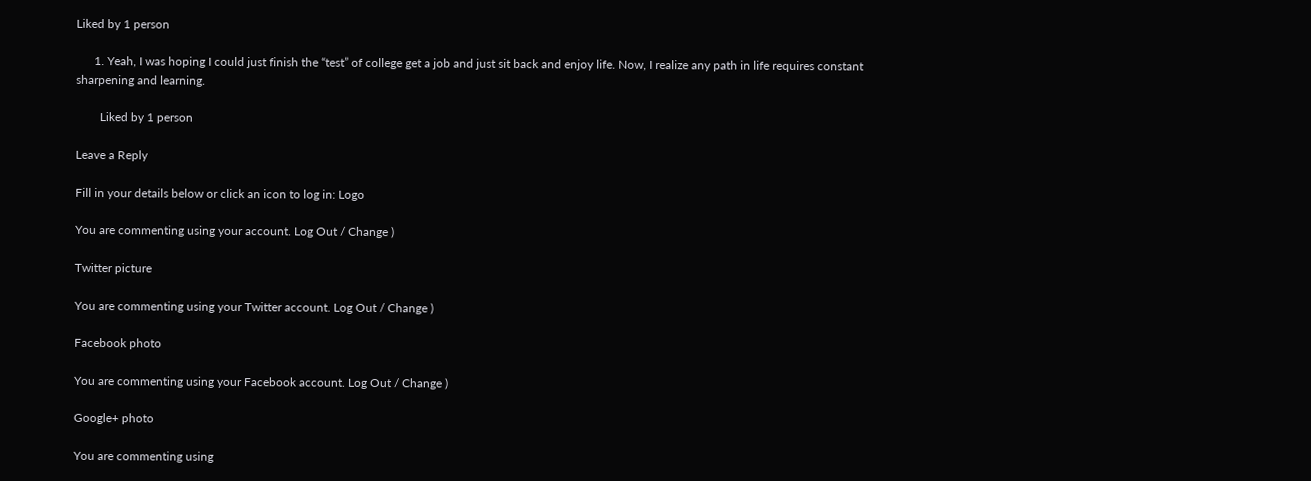Liked by 1 person

      1. Yeah, I was hoping I could just finish the “test” of college get a job and just sit back and enjoy life. Now, I realize any path in life requires constant sharpening and learning.

        Liked by 1 person

Leave a Reply

Fill in your details below or click an icon to log in: Logo

You are commenting using your account. Log Out / Change )

Twitter picture

You are commenting using your Twitter account. Log Out / Change )

Facebook photo

You are commenting using your Facebook account. Log Out / Change )

Google+ photo

You are commenting using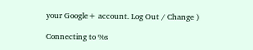your Google+ account. Log Out / Change )

Connecting to %s